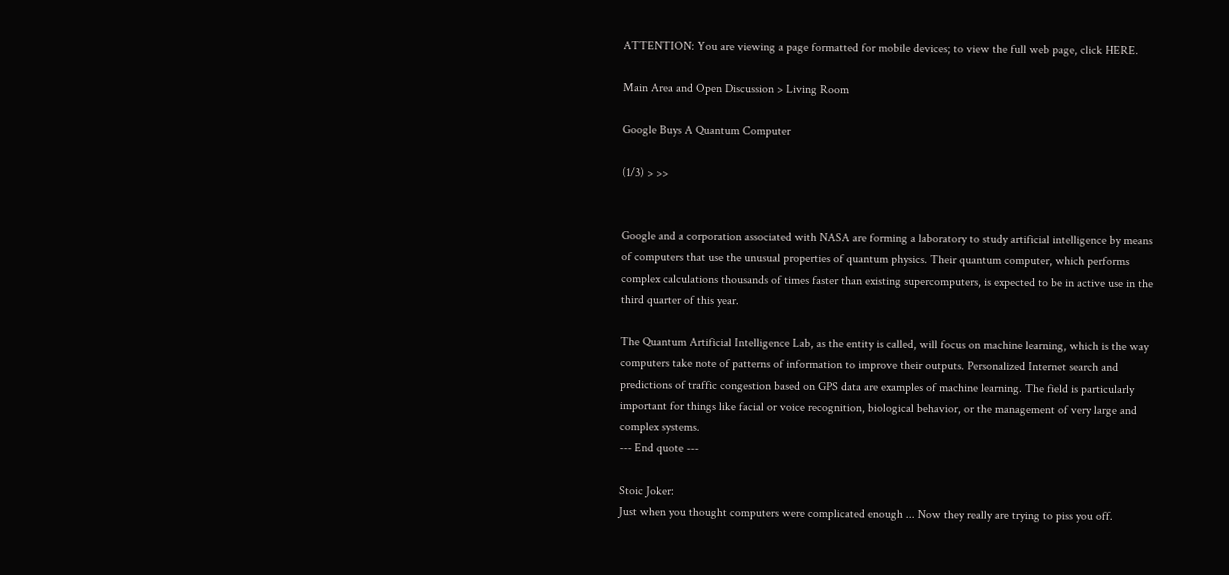ATTENTION: You are viewing a page formatted for mobile devices; to view the full web page, click HERE.

Main Area and Open Discussion > Living Room

Google Buys A Quantum Computer

(1/3) > >>


Google and a corporation associated with NASA are forming a laboratory to study artificial intelligence by means of computers that use the unusual properties of quantum physics. Their quantum computer, which performs complex calculations thousands of times faster than existing supercomputers, is expected to be in active use in the third quarter of this year.

The Quantum Artificial Intelligence Lab, as the entity is called, will focus on machine learning, which is the way computers take note of patterns of information to improve their outputs. Personalized Internet search and predictions of traffic congestion based on GPS data are examples of machine learning. The field is particularly important for things like facial or voice recognition, biological behavior, or the management of very large and complex systems.
--- End quote ---

Stoic Joker:
Just when you thought computers were complicated enough ... Now they really are trying to piss you off.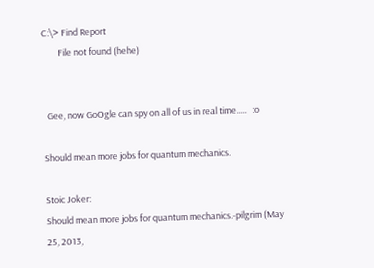C:\> Find Report
        File not found (hehe)


  Gee, now GoOgle can spy on all of us in real time.....   :o

Should mean more jobs for quantum mechanics.

Stoic Joker:
Should mean more jobs for quantum mechanics.-pilgrim (May 25, 2013,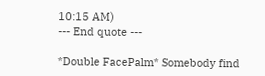10:15 AM)
--- End quote ---

*Double FacePalm* Somebody find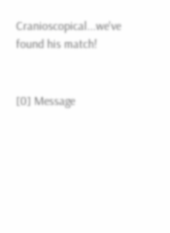Cranioscopical...we've found his match!


[0] Message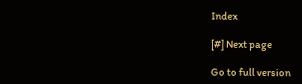Index

[#] Next page

Go to full version